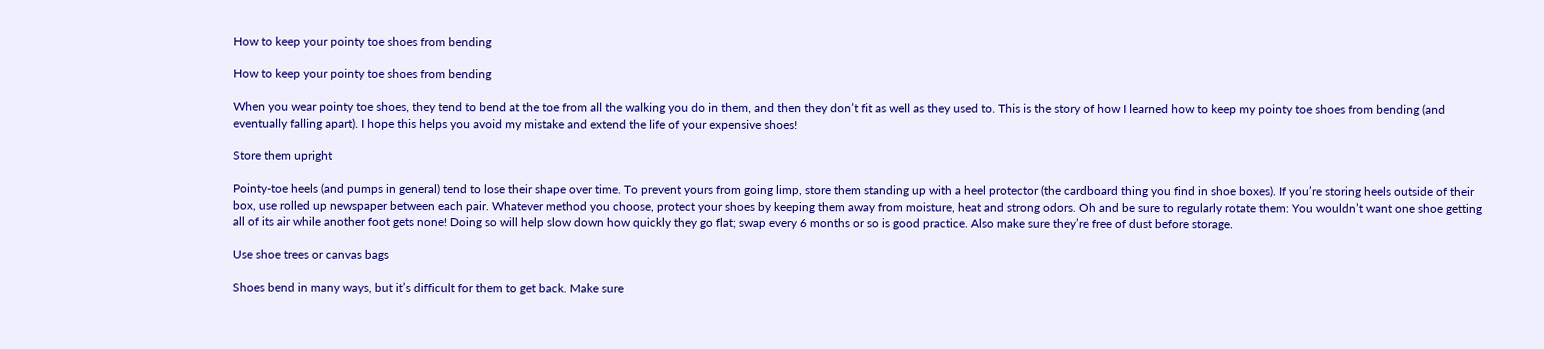How to keep your pointy toe shoes from bending

How to keep your pointy toe shoes from bending

When you wear pointy toe shoes, they tend to bend at the toe from all the walking you do in them, and then they don’t fit as well as they used to. This is the story of how I learned how to keep my pointy toe shoes from bending (and eventually falling apart). I hope this helps you avoid my mistake and extend the life of your expensive shoes!

Store them upright

Pointy-toe heels (and pumps in general) tend to lose their shape over time. To prevent yours from going limp, store them standing up with a heel protector (the cardboard thing you find in shoe boxes). If you’re storing heels outside of their box, use rolled up newspaper between each pair. Whatever method you choose, protect your shoes by keeping them away from moisture, heat and strong odors. Oh and be sure to regularly rotate them: You wouldn’t want one shoe getting all of its air while another foot gets none! Doing so will help slow down how quickly they go flat; swap every 6 months or so is good practice. Also make sure they’re free of dust before storage.

Use shoe trees or canvas bags

Shoes bend in many ways, but it’s difficult for them to get back. Make sure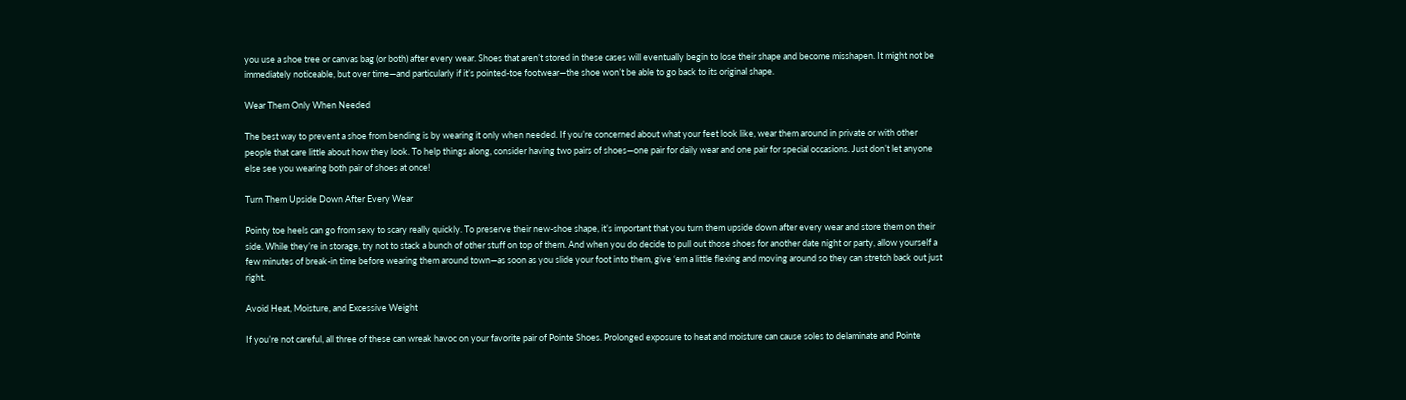you use a shoe tree or canvas bag (or both) after every wear. Shoes that aren’t stored in these cases will eventually begin to lose their shape and become misshapen. It might not be immediately noticeable, but over time—and particularly if it’s pointed-toe footwear—the shoe won’t be able to go back to its original shape.

Wear Them Only When Needed

The best way to prevent a shoe from bending is by wearing it only when needed. If you’re concerned about what your feet look like, wear them around in private or with other people that care little about how they look. To help things along, consider having two pairs of shoes—one pair for daily wear and one pair for special occasions. Just don’t let anyone else see you wearing both pair of shoes at once!

Turn Them Upside Down After Every Wear

Pointy toe heels can go from sexy to scary really quickly. To preserve their new-shoe shape, it’s important that you turn them upside down after every wear and store them on their side. While they’re in storage, try not to stack a bunch of other stuff on top of them. And when you do decide to pull out those shoes for another date night or party, allow yourself a few minutes of break-in time before wearing them around town—as soon as you slide your foot into them, give ‘em a little flexing and moving around so they can stretch back out just right.

Avoid Heat, Moisture, and Excessive Weight

If you’re not careful, all three of these can wreak havoc on your favorite pair of Pointe Shoes. Prolonged exposure to heat and moisture can cause soles to delaminate and Pointe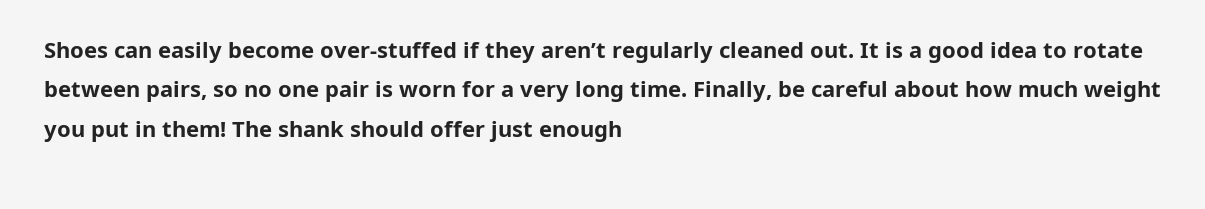Shoes can easily become over-stuffed if they aren’t regularly cleaned out. It is a good idea to rotate between pairs, so no one pair is worn for a very long time. Finally, be careful about how much weight you put in them! The shank should offer just enough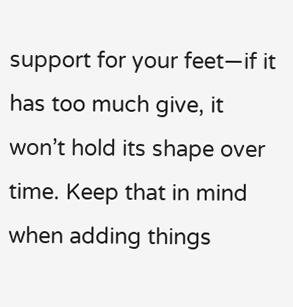support for your feet—if it has too much give, it won’t hold its shape over time. Keep that in mind when adding things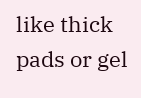like thick pads or gel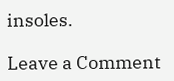insoles.

Leave a Comment